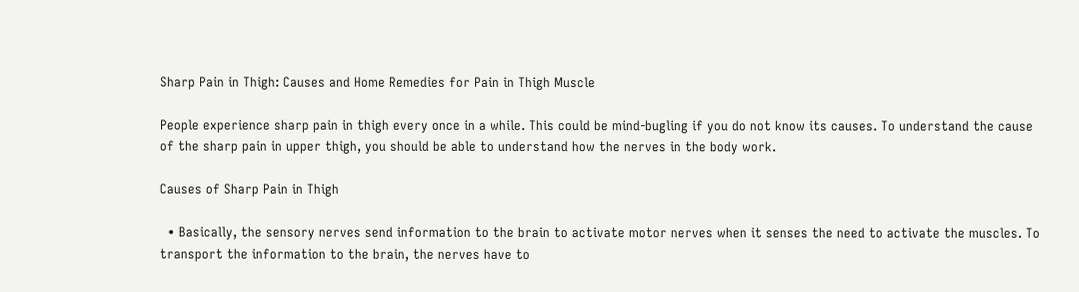Sharp Pain in Thigh: Causes and Home Remedies for Pain in Thigh Muscle

People experience sharp pain in thigh every once in a while. This could be mind-bugling if you do not know its causes. To understand the cause of the sharp pain in upper thigh, you should be able to understand how the nerves in the body work.

Causes of Sharp Pain in Thigh

  • Basically, the sensory nerves send information to the brain to activate motor nerves when it senses the need to activate the muscles. To transport the information to the brain, the nerves have to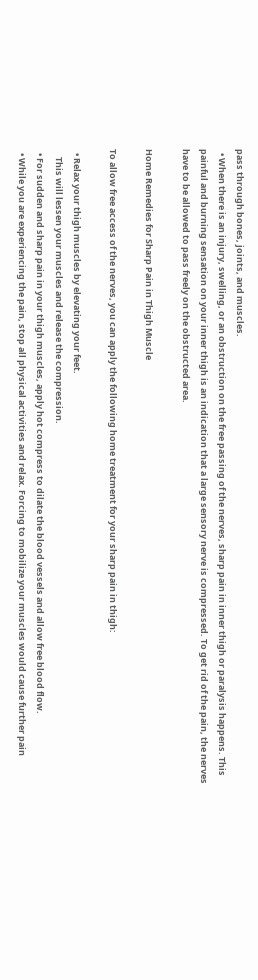pass through bones, joints, and muscles.
  • When there is an injury, swelling, or an obstruction on the free passing of the nerves, sharp pain in inner thigh or paralysis happens. This painful and burning sensation on your inner thigh is an indication that a large sensory nerve is compressed. To get rid of the pain, the nerves have to be allowed to pass freely on the obstructed area.

Home Remedies for Sharp Pain in Thigh Muscle

To allow free access of the nerves, you can apply the following home treatment for your sharp pain in thigh:

  • Relax your thigh muscles by elevating your feet.
    This will lessen your muscles and release the compression.
  • For sudden and sharp pain in your thigh muscles, apply hot compress to dilate the blood vessels and allow free blood flow.
  • While you are experiencing the pain, stop all physical activities and relax. Forcing to mobilize your muscles would cause further pain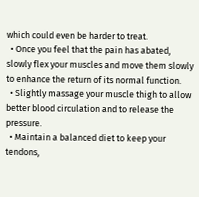which could even be harder to treat.
  • Once you feel that the pain has abated, slowly flex your muscles and move them slowly to enhance the return of its normal function.
  • Slightly massage your muscle thigh to allow better blood circulation and to release the pressure.
  • Maintain a balanced diet to keep your tendons,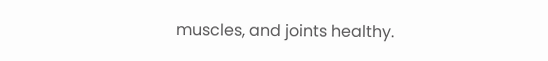muscles, and joints healthy.